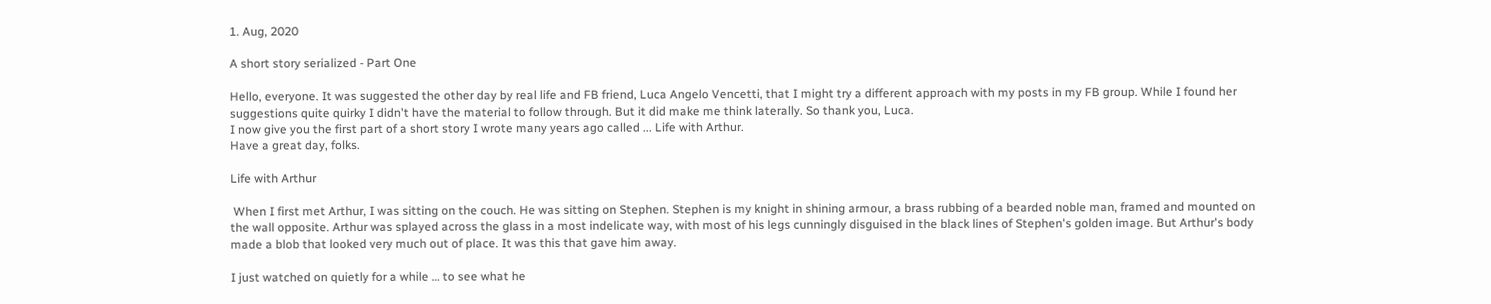1. Aug, 2020

A short story serialized - Part One

Hello, everyone. It was suggested the other day by real life and FB friend, Luca Angelo Vencetti, that I might try a different approach with my posts in my FB group. While I found her suggestions quite quirky I didn't have the material to follow through. But it did make me think laterally. So thank you, Luca.
I now give you the first part of a short story I wrote many years ago called ... Life with Arthur.
Have a great day, folks.

Life with Arthur

 When I first met Arthur, I was sitting on the couch. He was sitting on Stephen. Stephen is my knight in shining armour, a brass rubbing of a bearded noble man, framed and mounted on the wall opposite. Arthur was splayed across the glass in a most indelicate way, with most of his legs cunningly disguised in the black lines of Stephen's golden image. But Arthur's body made a blob that looked very much out of place. It was this that gave him away.

I just watched on quietly for a while … to see what he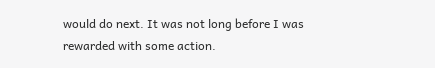would do next. It was not long before I was rewarded with some action.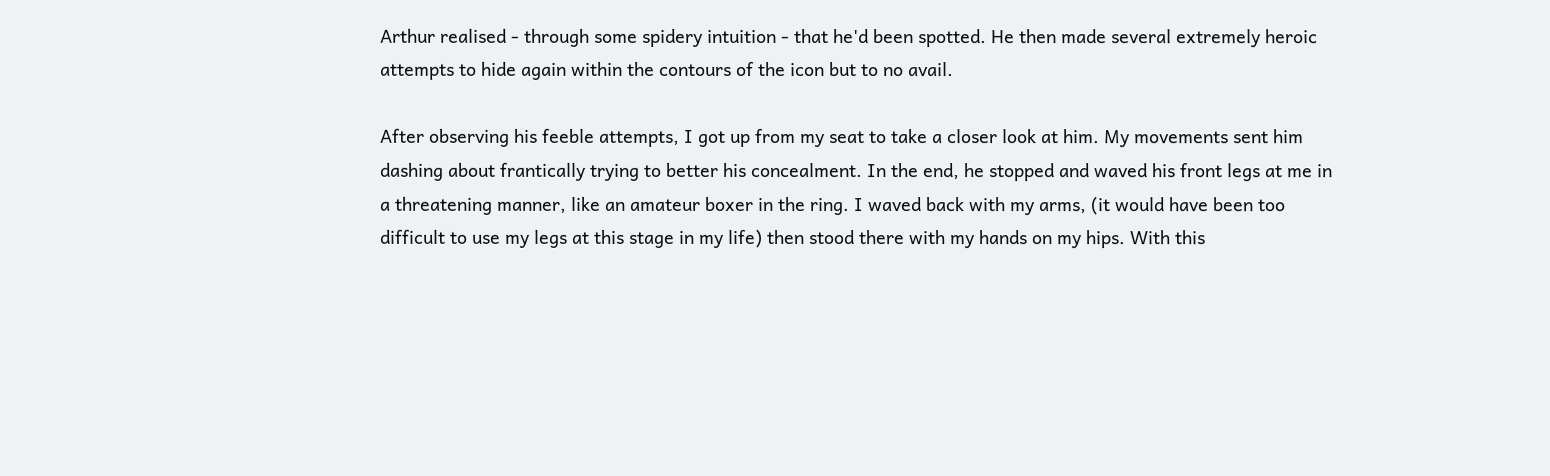Arthur realised - through some spidery intuition - that he'd been spotted. He then made several extremely heroic attempts to hide again within the contours of the icon but to no avail.

After observing his feeble attempts, I got up from my seat to take a closer look at him. My movements sent him dashing about frantically trying to better his concealment. In the end, he stopped and waved his front legs at me in a threatening manner, like an amateur boxer in the ring. I waved back with my arms, (it would have been too difficult to use my legs at this stage in my life) then stood there with my hands on my hips. With this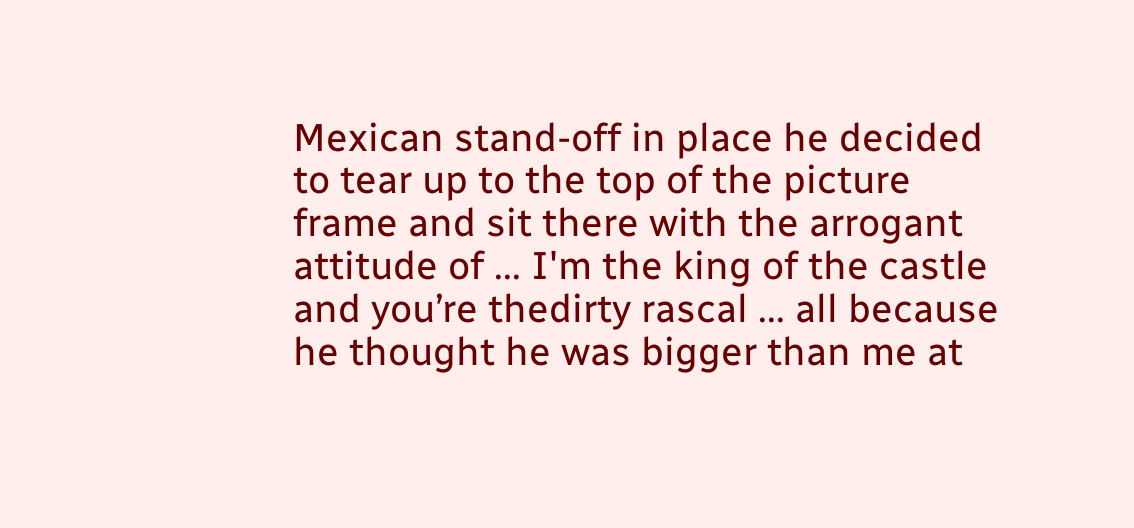Mexican stand-off in place he decided to tear up to the top of the picture frame and sit there with the arrogant attitude of ... I'm the king of the castle and you’re thedirty rascal ... all because he thought he was bigger than me at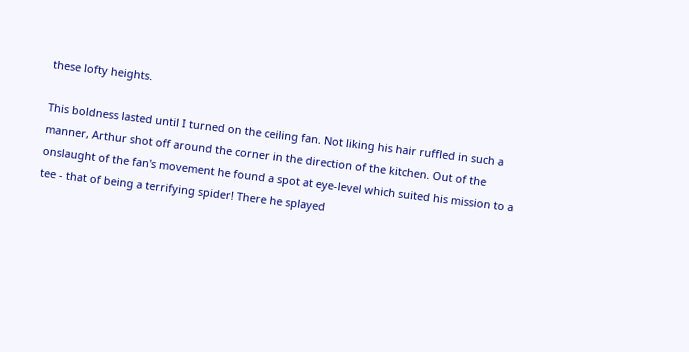these lofty heights.

This boldness lasted until I turned on the ceiling fan. Not liking his hair ruffled in such a manner, Arthur shot off around the corner in the direction of the kitchen. Out of the onslaught of the fan's movement he found a spot at eye-level which suited his mission to a tee - that of being a terrifying spider! There he splayed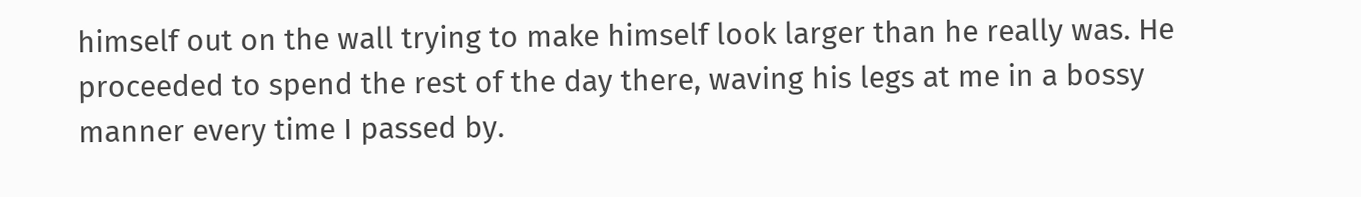himself out on the wall trying to make himself look larger than he really was. He proceeded to spend the rest of the day there, waving his legs at me in a bossy manner every time I passed by.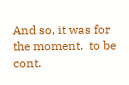And so, it was for the moment.  to be cont.